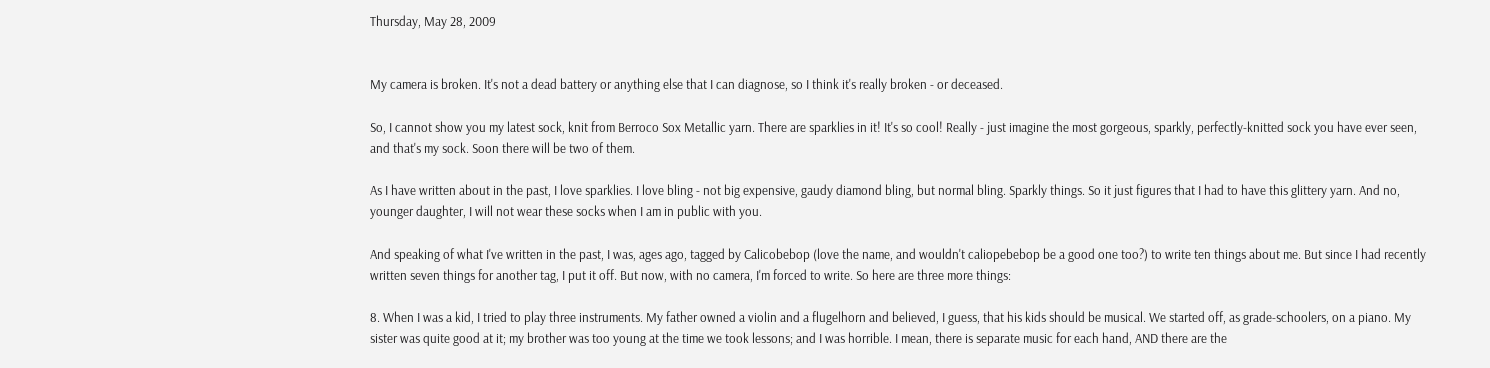Thursday, May 28, 2009


My camera is broken. It's not a dead battery or anything else that I can diagnose, so I think it's really broken - or deceased.

So, I cannot show you my latest sock, knit from Berroco Sox Metallic yarn. There are sparklies in it! It's so cool! Really - just imagine the most gorgeous, sparkly, perfectly-knitted sock you have ever seen, and that's my sock. Soon there will be two of them.

As I have written about in the past, I love sparklies. I love bling - not big expensive, gaudy diamond bling, but normal bling. Sparkly things. So it just figures that I had to have this glittery yarn. And no, younger daughter, I will not wear these socks when I am in public with you.

And speaking of what I've written in the past, I was, ages ago, tagged by Calicobebop (love the name, and wouldn't caliopebebop be a good one too?) to write ten things about me. But since I had recently written seven things for another tag, I put it off. But now, with no camera, I'm forced to write. So here are three more things:

8. When I was a kid, I tried to play three instruments. My father owned a violin and a flugelhorn and believed, I guess, that his kids should be musical. We started off, as grade-schoolers, on a piano. My sister was quite good at it; my brother was too young at the time we took lessons; and I was horrible. I mean, there is separate music for each hand, AND there are the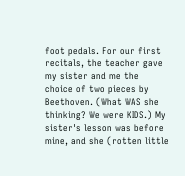foot pedals. For our first recitals, the teacher gave my sister and me the choice of two pieces by Beethoven. (What WAS she thinking? We were KIDS.) My sister's lesson was before mine, and she (rotten little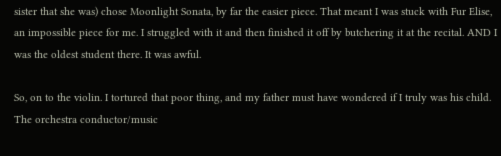sister that she was) chose Moonlight Sonata, by far the easier piece. That meant I was stuck with Fur Elise, an impossible piece for me. I struggled with it and then finished it off by butchering it at the recital. AND I was the oldest student there. It was awful.

So, on to the violin. I tortured that poor thing, and my father must have wondered if I truly was his child. The orchestra conductor/music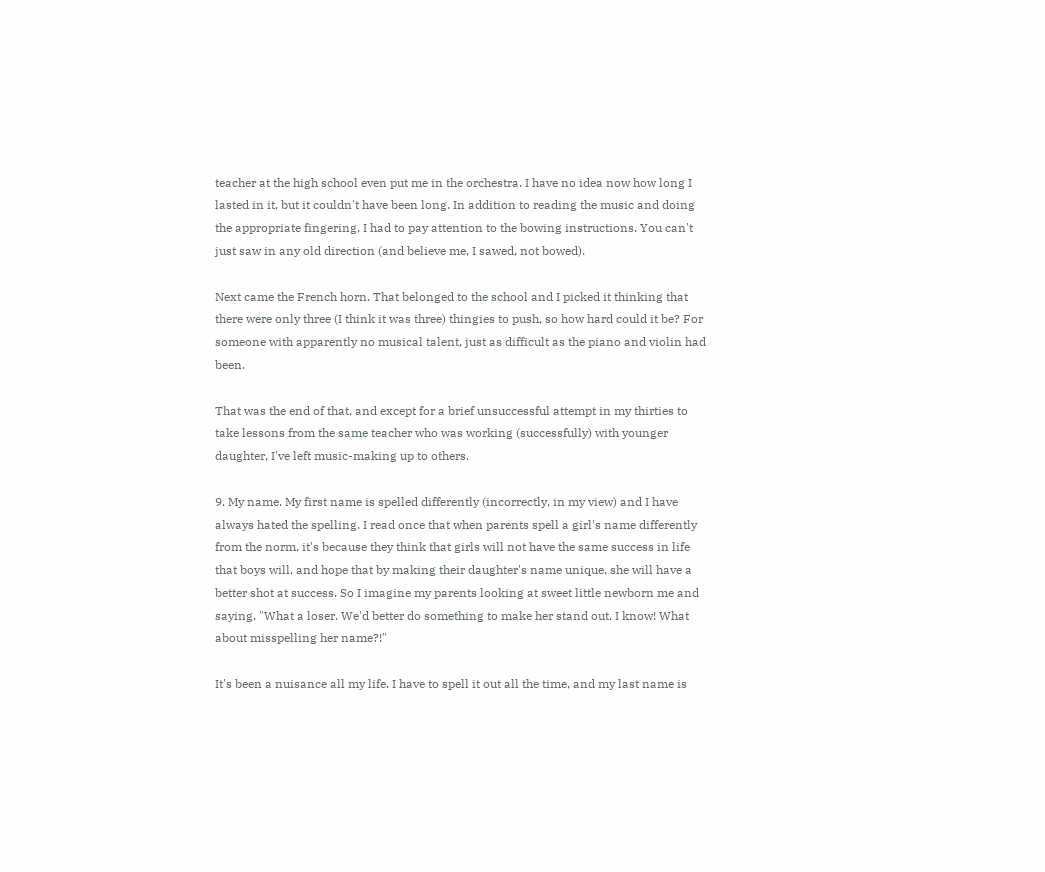teacher at the high school even put me in the orchestra. I have no idea now how long I lasted in it, but it couldn't have been long. In addition to reading the music and doing the appropriate fingering, I had to pay attention to the bowing instructions. You can't just saw in any old direction (and believe me, I sawed, not bowed).

Next came the French horn. That belonged to the school and I picked it thinking that there were only three (I think it was three) thingies to push, so how hard could it be? For someone with apparently no musical talent, just as difficult as the piano and violin had been.

That was the end of that, and except for a brief unsuccessful attempt in my thirties to take lessons from the same teacher who was working (successfully) with younger daughter, I've left music-making up to others.

9. My name. My first name is spelled differently (incorrectly, in my view) and I have always hated the spelling. I read once that when parents spell a girl's name differently from the norm, it's because they think that girls will not have the same success in life that boys will, and hope that by making their daughter's name unique, she will have a better shot at success. So I imagine my parents looking at sweet little newborn me and saying, "What a loser. We'd better do something to make her stand out. I know! What about misspelling her name?!"

It's been a nuisance all my life. I have to spell it out all the time, and my last name is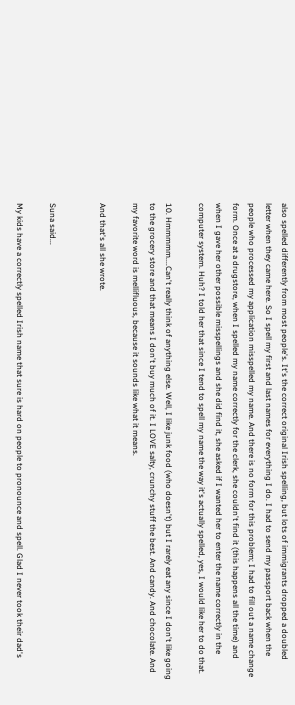also spelled differently from most people's. It's the correct original Irish spelling, but lots of immigrants dropped a doubled letter when they came here. So I spell my first and last names for everything I do. I had to send my passport back when the people who processed my application misspelled my name. And there is no form for this problem; I had to fill out a name change form. Once at a drugstore, when I spelled my name correctly for the clerk, she couldn't find it (this happens all the time) and when I gave her other possible misspellings and she did find it, she asked if I wanted her to enter the name correctly in the computer system. Huh? I told her that since I tend to spell my name the way it's actually spelled, yes, I would like her to do that.

10. Hmmmmm....Can't really think of anything else. Well, I like junk food (who doesn't) but I rarely eat any since I don't like going to the grocery store and that means I don't buy much of it. I LOVE salty, crunchy stuff the best. And candy. And chocolate. And my favorite word is mellifluous, because it sounds like what it means.

And that's all she wrote.


Suna said...

My kids have a correctly spelled Irish name that sure is hard on people to pronounce and spell. Glad I never took their dad's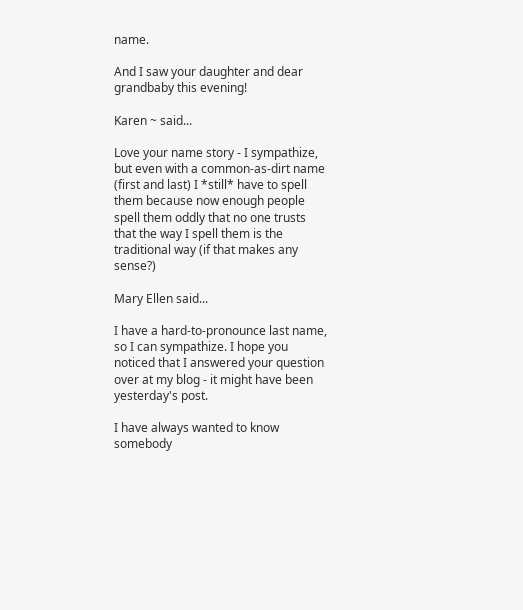name.

And I saw your daughter and dear grandbaby this evening!

Karen ~ said...

Love your name story - I sympathize, but even with a common-as-dirt name (first and last) I *still* have to spell them because now enough people spell them oddly that no one trusts that the way I spell them is the traditional way (if that makes any sense?)

Mary Ellen said...

I have a hard-to-pronounce last name, so I can sympathize. I hope you noticed that I answered your question over at my blog - it might have been yesterday's post.

I have always wanted to know somebody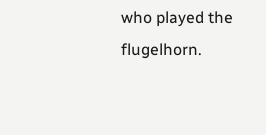who played the flugelhorn.